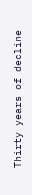Thirty years of decline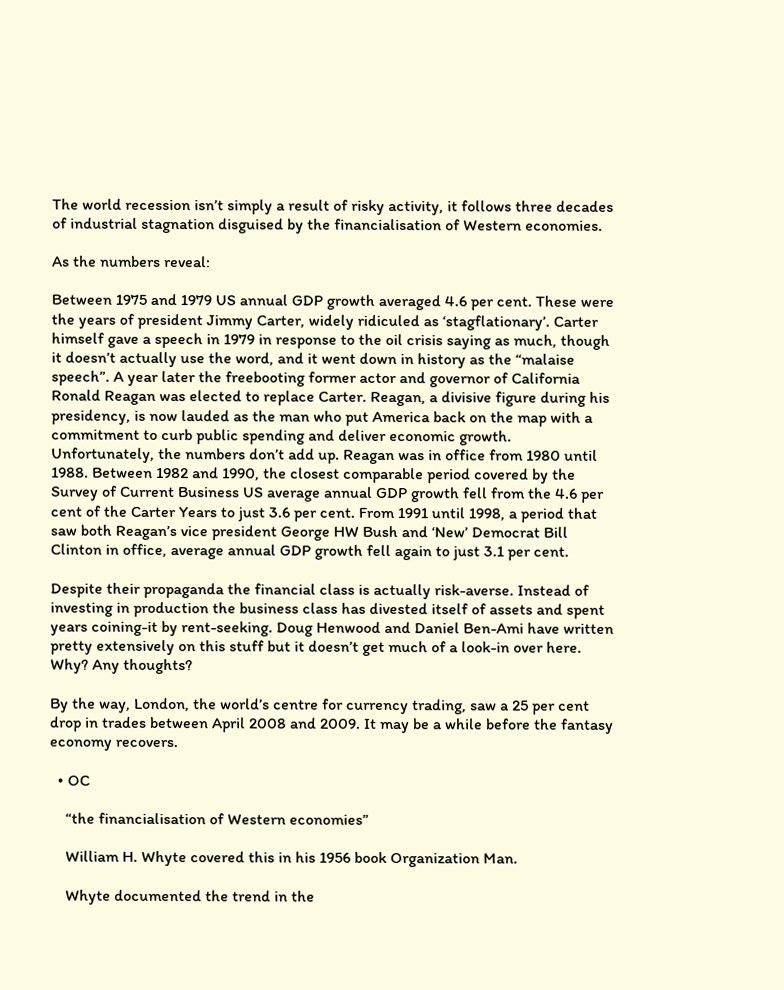The world recession isn’t simply a result of risky activity, it follows three decades of industrial stagnation disguised by the financialisation of Western economies.

As the numbers reveal:

Between 1975 and 1979 US annual GDP growth averaged 4.6 per cent. These were the years of president Jimmy Carter, widely ridiculed as ‘stagflationary’. Carter himself gave a speech in 1979 in response to the oil crisis saying as much, though it doesn’t actually use the word, and it went down in history as the “malaise speech”. A year later the freebooting former actor and governor of California Ronald Reagan was elected to replace Carter. Reagan, a divisive figure during his presidency, is now lauded as the man who put America back on the map with a commitment to curb public spending and deliver economic growth. Unfortunately, the numbers don’t add up. Reagan was in office from 1980 until 1988. Between 1982 and 1990, the closest comparable period covered by the Survey of Current Business US average annual GDP growth fell from the 4.6 per cent of the Carter Years to just 3.6 per cent. From 1991 until 1998, a period that saw both Reagan’s vice president George HW Bush and ‘New’ Democrat Bill Clinton in office, average annual GDP growth fell again to just 3.1 per cent.

Despite their propaganda the financial class is actually risk-averse. Instead of investing in production the business class has divested itself of assets and spent years coining-it by rent-seeking. Doug Henwood and Daniel Ben-Ami have written pretty extensively on this stuff but it doesn’t get much of a look-in over here. Why? Any thoughts?

By the way, London, the world’s centre for currency trading, saw a 25 per cent drop in trades between April 2008 and 2009. It may be a while before the fantasy economy recovers.

  • OC

    “the financialisation of Western economies”

    William H. Whyte covered this in his 1956 book Organization Man.

    Whyte documented the trend in the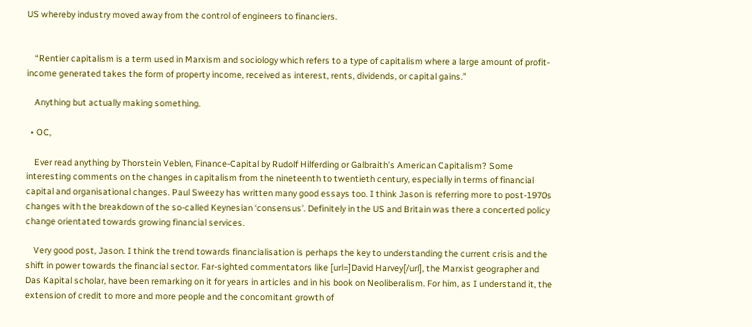US whereby industry moved away from the control of engineers to financiers.


    “Rentier capitalism is a term used in Marxism and sociology which refers to a type of capitalism where a large amount of profit-income generated takes the form of property income, received as interest, rents, dividends, or capital gains.”

    Anything but actually making something.

  • OC,

    Ever read anything by Thorstein Veblen, Finance-Capital by Rudolf Hilferding or Galbraith’s American Capitalism? Some interesting comments on the changes in capitalism from the nineteenth to twentieth century, especially in terms of financial capital and organisational changes. Paul Sweezy has written many good essays too. I think Jason is referring more to post-1970s changes with the breakdown of the so-called Keynesian ‘consensus’. Definitely in the US and Britain was there a concerted policy change orientated towards growing financial services.

    Very good post, Jason. I think the trend towards financialisation is perhaps the key to understanding the current crisis and the shift in power towards the financial sector. Far-sighted commentators like [url=]David Harvey[/url], the Marxist geographer and Das Kapital scholar, have been remarking on it for years in articles and in his book on Neoliberalism. For him, as I understand it, the extension of credit to more and more people and the concomitant growth of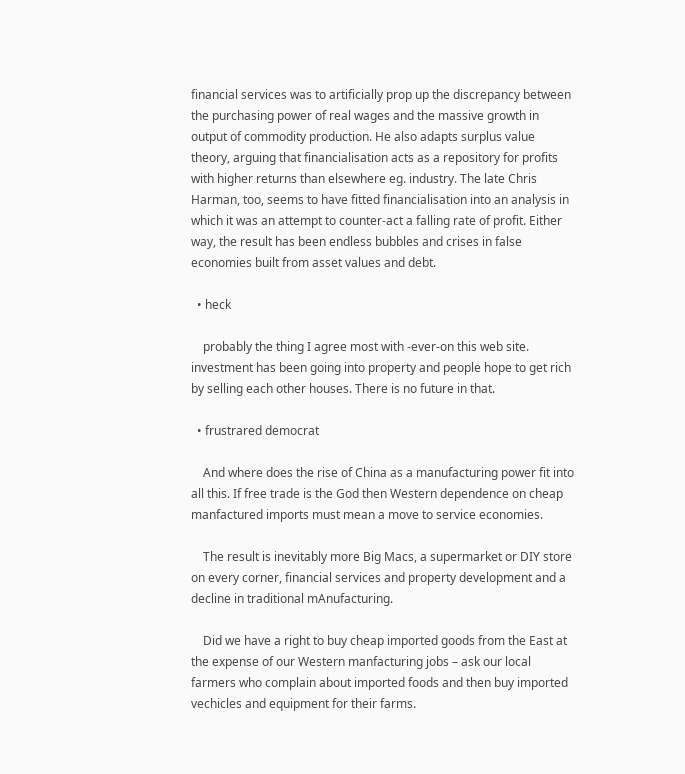financial services was to artificially prop up the discrepancy between the purchasing power of real wages and the massive growth in output of commodity production. He also adapts surplus value theory, arguing that financialisation acts as a repository for profits with higher returns than elsewhere eg. industry. The late Chris Harman, too, seems to have fitted financialisation into an analysis in which it was an attempt to counter-act a falling rate of profit. Either way, the result has been endless bubbles and crises in false economies built from asset values and debt.

  • heck

    probably the thing I agree most with -ever-on this web site. investment has been going into property and people hope to get rich by selling each other houses. There is no future in that.

  • frustrared democrat

    And where does the rise of China as a manufacturing power fit into all this. If free trade is the God then Western dependence on cheap manfactured imports must mean a move to service economies.

    The result is inevitably more Big Macs, a supermarket or DIY store on every corner, financial services and property development and a decline in traditional mAnufacturing.

    Did we have a right to buy cheap imported goods from the East at the expense of our Western manfacturing jobs – ask our local farmers who complain about imported foods and then buy imported vechicles and equipment for their farms.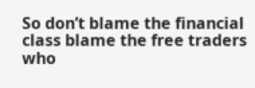So don’t blame the financial class blame the free traders who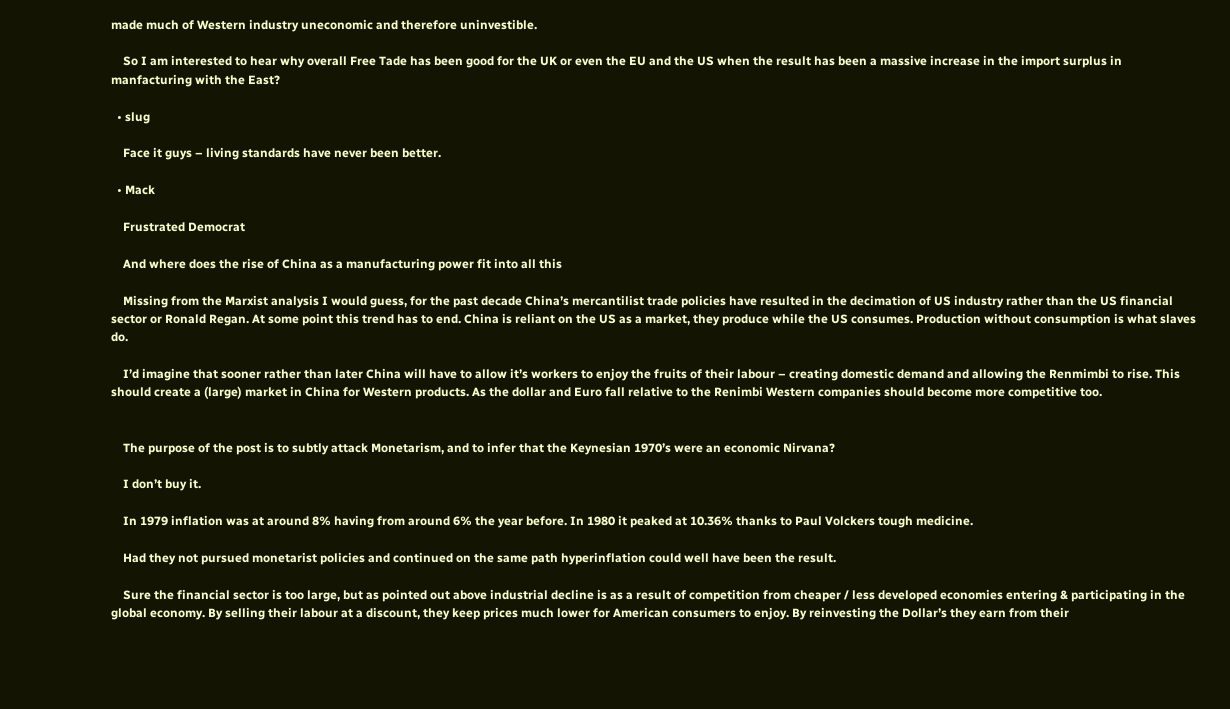made much of Western industry uneconomic and therefore uninvestible.

    So I am interested to hear why overall Free Tade has been good for the UK or even the EU and the US when the result has been a massive increase in the import surplus in manfacturing with the East?

  • slug

    Face it guys – living standards have never been better.

  • Mack

    Frustrated Democrat

    And where does the rise of China as a manufacturing power fit into all this

    Missing from the Marxist analysis I would guess, for the past decade China’s mercantilist trade policies have resulted in the decimation of US industry rather than the US financial sector or Ronald Regan. At some point this trend has to end. China is reliant on the US as a market, they produce while the US consumes. Production without consumption is what slaves do.

    I’d imagine that sooner rather than later China will have to allow it’s workers to enjoy the fruits of their labour – creating domestic demand and allowing the Renmimbi to rise. This should create a (large) market in China for Western products. As the dollar and Euro fall relative to the Renimbi Western companies should become more competitive too.


    The purpose of the post is to subtly attack Monetarism, and to infer that the Keynesian 1970’s were an economic Nirvana?

    I don’t buy it.

    In 1979 inflation was at around 8% having from around 6% the year before. In 1980 it peaked at 10.36% thanks to Paul Volckers tough medicine.

    Had they not pursued monetarist policies and continued on the same path hyperinflation could well have been the result.

    Sure the financial sector is too large, but as pointed out above industrial decline is as a result of competition from cheaper / less developed economies entering & participating in the global economy. By selling their labour at a discount, they keep prices much lower for American consumers to enjoy. By reinvesting the Dollar’s they earn from their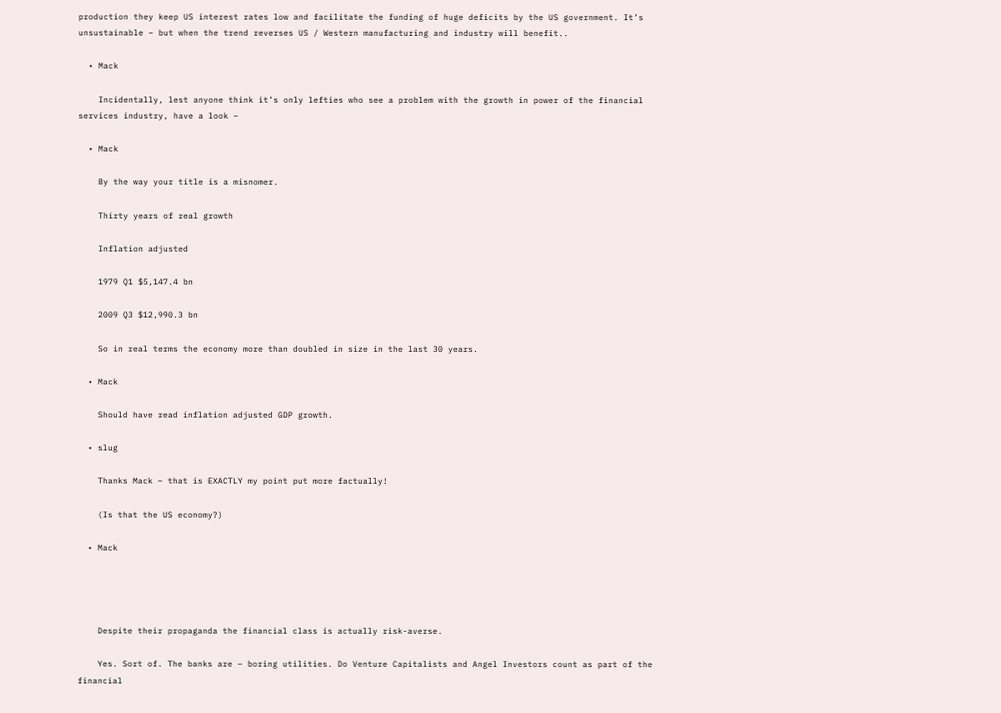production they keep US interest rates low and facilitate the funding of huge deficits by the US government. It’s unsustainable – but when the trend reverses US / Western manufacturing and industry will benefit..

  • Mack

    Incidentally, lest anyone think it’s only lefties who see a problem with the growth in power of the financial services industry, have a look –

  • Mack

    By the way your title is a misnomer.

    Thirty years of real growth

    Inflation adjusted

    1979 Q1 $5,147.4 bn

    2009 Q3 $12,990.3 bn

    So in real terms the economy more than doubled in size in the last 30 years.

  • Mack

    Should have read inflation adjusted GDP growth.

  • slug

    Thanks Mack – that is EXACTLY my point put more factually!

    (Is that the US economy?)

  • Mack




    Despite their propaganda the financial class is actually risk-averse.

    Yes. Sort of. The banks are – boring utilities. Do Venture Capitalists and Angel Investors count as part of the financial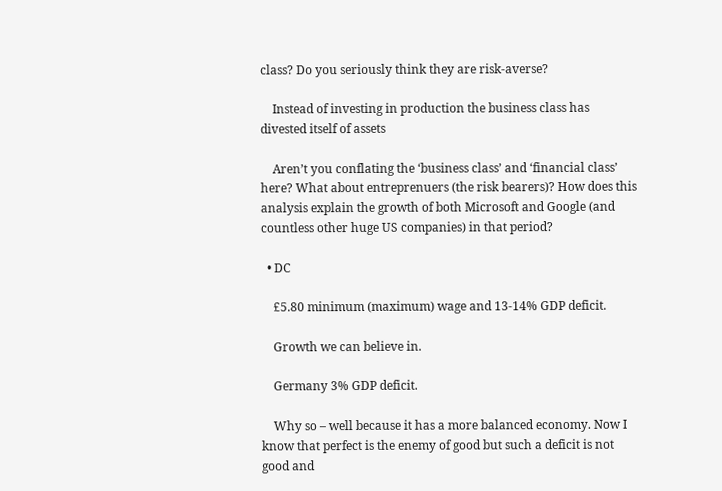class? Do you seriously think they are risk-averse?

    Instead of investing in production the business class has divested itself of assets

    Aren’t you conflating the ‘business class’ and ‘financial class’ here? What about entreprenuers (the risk bearers)? How does this analysis explain the growth of both Microsoft and Google (and countless other huge US companies) in that period?

  • DC

    £5.80 minimum (maximum) wage and 13-14% GDP deficit.

    Growth we can believe in.

    Germany 3% GDP deficit.

    Why so – well because it has a more balanced economy. Now I know that perfect is the enemy of good but such a deficit is not good and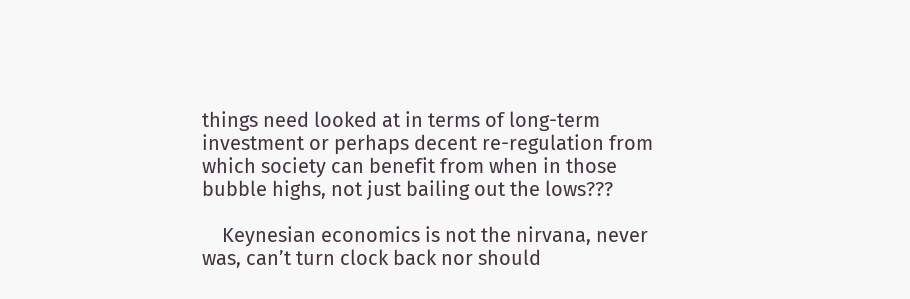things need looked at in terms of long-term investment or perhaps decent re-regulation from which society can benefit from when in those bubble highs, not just bailing out the lows???

    Keynesian economics is not the nirvana, never was, can’t turn clock back nor should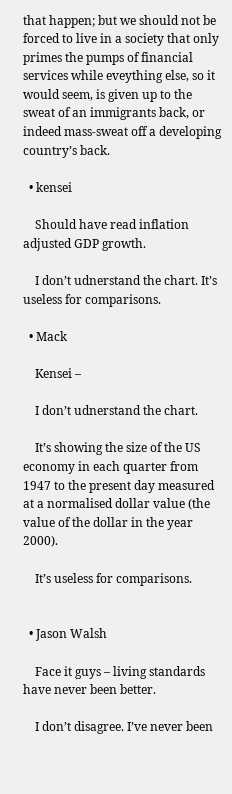that happen; but we should not be forced to live in a society that only primes the pumps of financial services while eveything else, so it would seem, is given up to the sweat of an immigrants back, or indeed mass-sweat off a developing country’s back.

  • kensei

    Should have read inflation adjusted GDP growth.

    I don’t udnerstand the chart. It’s useless for comparisons.

  • Mack

    Kensei –

    I don’t udnerstand the chart.

    It’s showing the size of the US economy in each quarter from 1947 to the present day measured at a normalised dollar value (the value of the dollar in the year 2000).

    It’s useless for comparisons.


  • Jason Walsh

    Face it guys – living standards have never been better.

    I don’t disagree. I’ve never been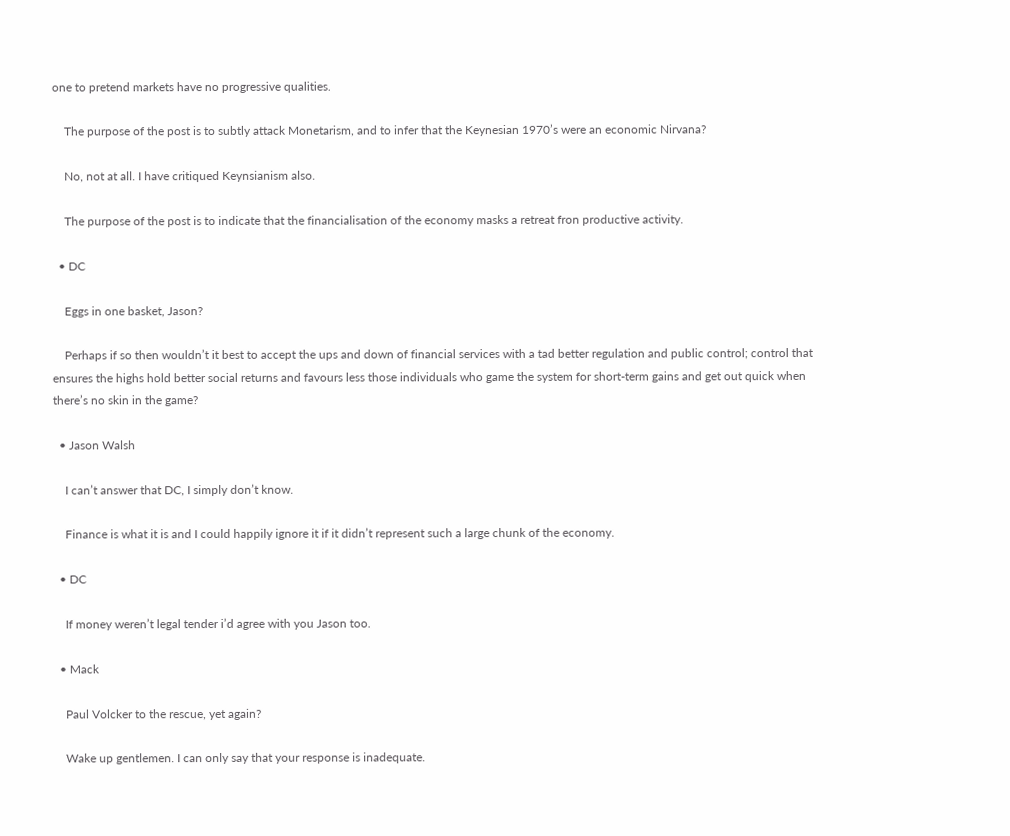one to pretend markets have no progressive qualities.

    The purpose of the post is to subtly attack Monetarism, and to infer that the Keynesian 1970’s were an economic Nirvana?

    No, not at all. I have critiqued Keynsianism also.

    The purpose of the post is to indicate that the financialisation of the economy masks a retreat fron productive activity.

  • DC

    Eggs in one basket, Jason?

    Perhaps if so then wouldn’t it best to accept the ups and down of financial services with a tad better regulation and public control; control that ensures the highs hold better social returns and favours less those individuals who game the system for short-term gains and get out quick when there’s no skin in the game?

  • Jason Walsh

    I can’t answer that DC, I simply don’t know.

    Finance is what it is and I could happily ignore it if it didn’t represent such a large chunk of the economy.

  • DC

    If money weren’t legal tender i’d agree with you Jason too.

  • Mack

    Paul Volcker to the rescue, yet again?

    Wake up gentlemen. I can only say that your response is inadequate.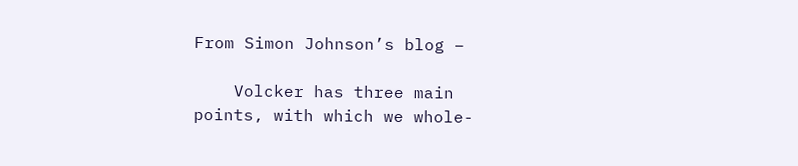From Simon Johnson’s blog –

    Volcker has three main points, with which we whole-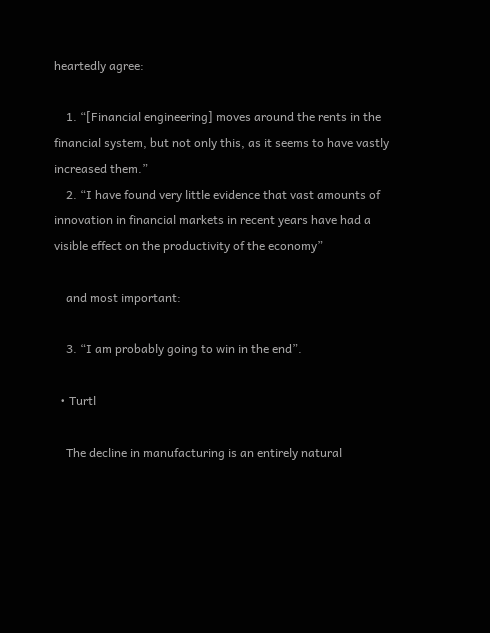heartedly agree:

    1. “[Financial engineering] moves around the rents in the financial system, but not only this, as it seems to have vastly increased them.”
    2. “I have found very little evidence that vast amounts of innovation in financial markets in recent years have had a visible effect on the productivity of the economy”

    and most important:

    3. “I am probably going to win in the end”.

  • Turtl

    The decline in manufacturing is an entirely natural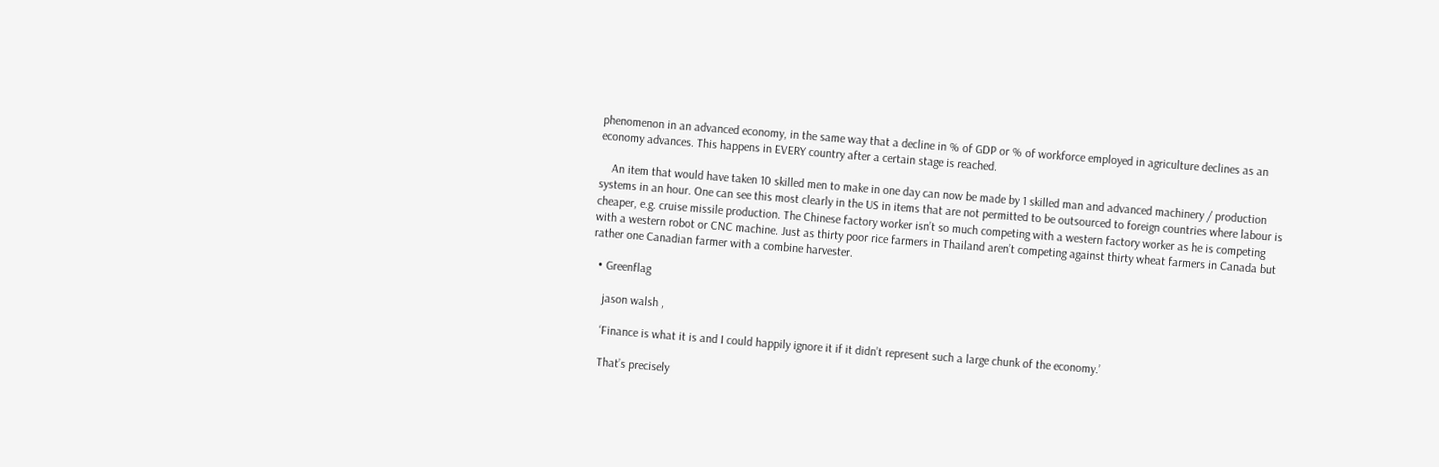phenomenon in an advanced economy, in the same way that a decline in % of GDP or % of workforce employed in agriculture declines as an economy advances. This happens in EVERY country after a certain stage is reached.

    An item that would have taken 10 skilled men to make in one day can now be made by 1 skilled man and advanced machinery / production systems in an hour. One can see this most clearly in the US in items that are not permitted to be outsourced to foreign countries where labour is cheaper, e.g. cruise missile production. The Chinese factory worker isn’t so much competing with a western factory worker as he is competing with a western robot or CNC machine. Just as thirty poor rice farmers in Thailand aren’t competing against thirty wheat farmers in Canada but rather one Canadian farmer with a combine harvester.

  • Greenflag

    jason walsh ,

    ‘Finance is what it is and I could happily ignore it if it didn’t represent such a large chunk of the economy.’

    That’s precisely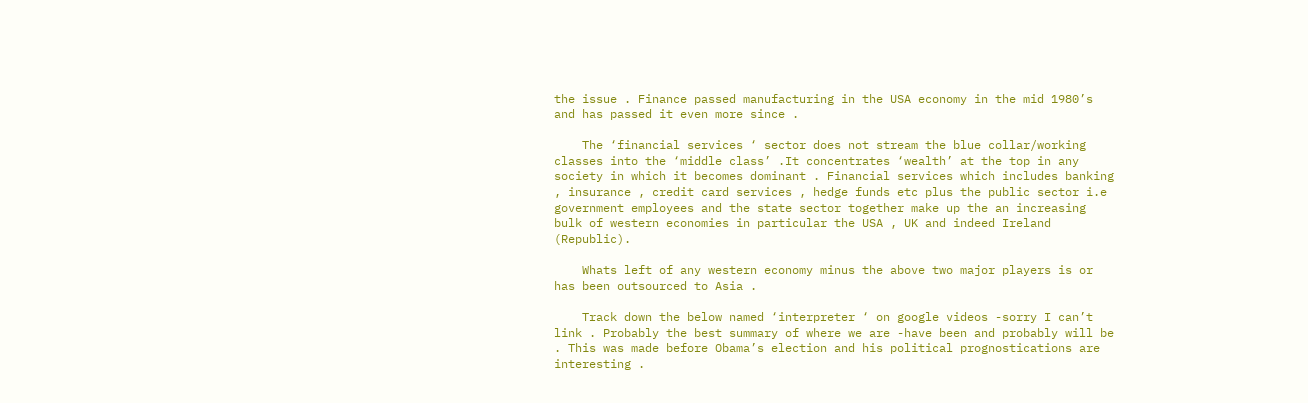the issue . Finance passed manufacturing in the USA economy in the mid 1980’s and has passed it even more since .

    The ‘financial services ‘ sector does not stream the blue collar/working classes into the ‘middle class’ .It concentrates ‘wealth’ at the top in any society in which it becomes dominant . Financial services which includes banking , insurance , credit card services , hedge funds etc plus the public sector i.e government employees and the state sector together make up the an increasing bulk of western economies in particular the USA , UK and indeed Ireland (Republic).

    Whats left of any western economy minus the above two major players is or has been outsourced to Asia .

    Track down the below named ‘interpreter ‘ on google videos -sorry I can’t link . Probably the best summary of where we are -have been and probably will be . This was made before Obama’s election and his political prognostications are interesting .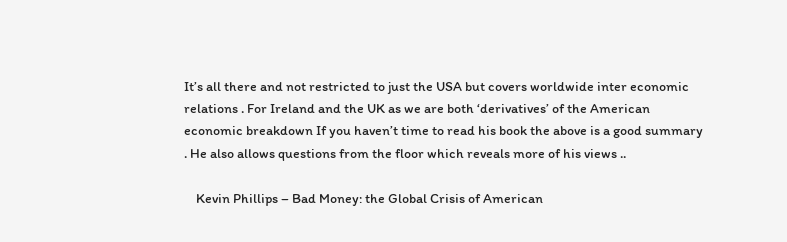It’s all there and not restricted to just the USA but covers worldwide inter economic relations . For Ireland and the UK as we are both ‘derivatives’ of the American economic breakdown If you haven’t time to read his book the above is a good summary . He also allows questions from the floor which reveals more of his views ..

    Kevin Phillips – Bad Money: the Global Crisis of American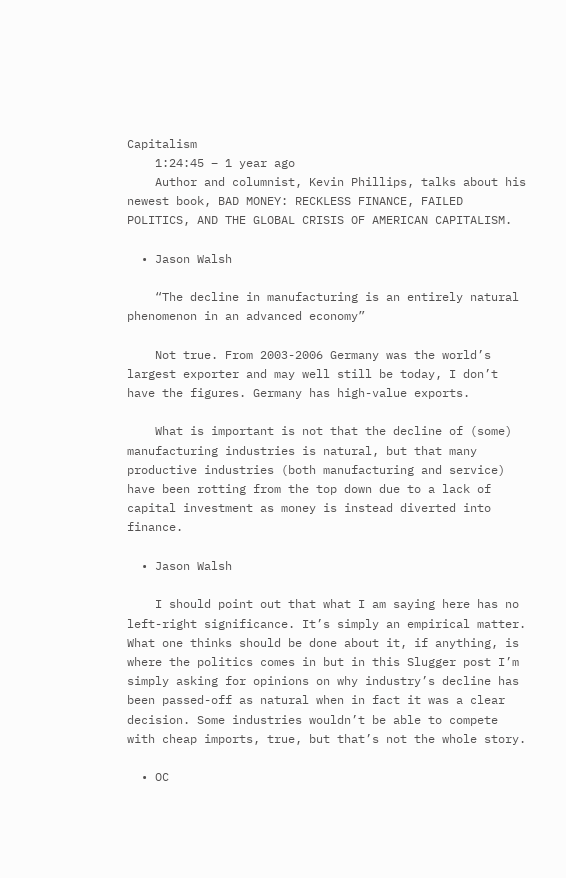Capitalism
    1:24:45 – 1 year ago
    Author and columnist, Kevin Phillips, talks about his newest book, BAD MONEY: RECKLESS FINANCE, FAILED POLITICS, AND THE GLOBAL CRISIS OF AMERICAN CAPITALISM.

  • Jason Walsh

    “The decline in manufacturing is an entirely natural phenomenon in an advanced economy”

    Not true. From 2003-2006 Germany was the world’s largest exporter and may well still be today, I don’t have the figures. Germany has high-value exports.

    What is important is not that the decline of (some) manufacturing industries is natural, but that many productive industries (both manufacturing and service) have been rotting from the top down due to a lack of capital investment as money is instead diverted into finance.

  • Jason Walsh

    I should point out that what I am saying here has no left-right significance. It’s simply an empirical matter. What one thinks should be done about it, if anything, is where the politics comes in but in this Slugger post I’m simply asking for opinions on why industry’s decline has been passed-off as natural when in fact it was a clear decision. Some industries wouldn’t be able to compete with cheap imports, true, but that’s not the whole story.

  • OC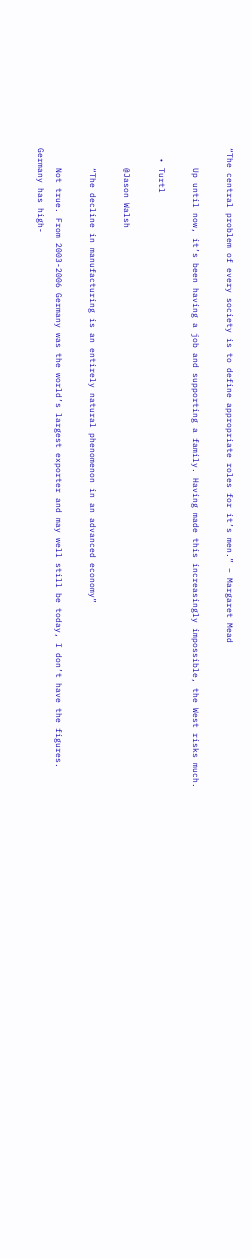“The central problem of every society is to define appropriate roles for it’s men.” – Margaret Mead

    Up until now, it’s been having a job and supporting a family. Having made this increasingly impossible, the West risks much.

  • Turtl

    @Jason Walsh

    “The decline in manufacturing is an entirely natural phenomenon in an advanced economy”

    Not true. From 2003-2006 Germany was the world’s largest exporter and may well still be today, I don’t have the figures. Germany has high-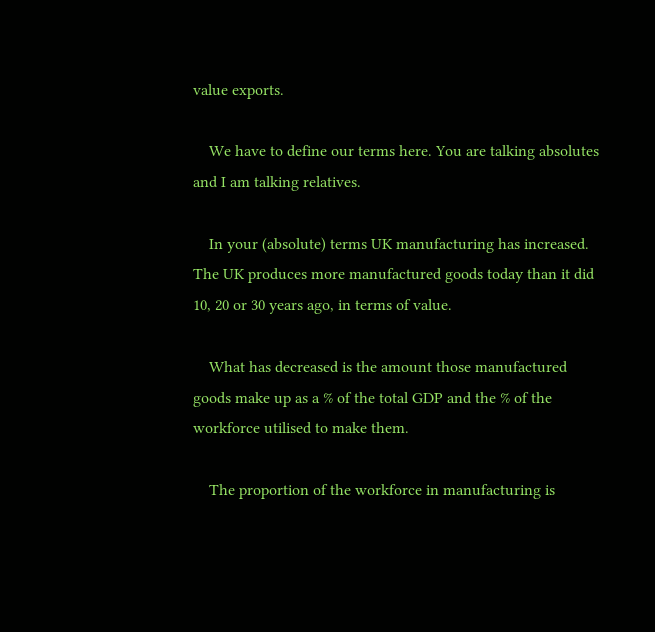value exports.

    We have to define our terms here. You are talking absolutes and I am talking relatives.

    In your (absolute) terms UK manufacturing has increased. The UK produces more manufactured goods today than it did 10, 20 or 30 years ago, in terms of value.

    What has decreased is the amount those manufactured goods make up as a % of the total GDP and the % of the workforce utilised to make them.

    The proportion of the workforce in manufacturing is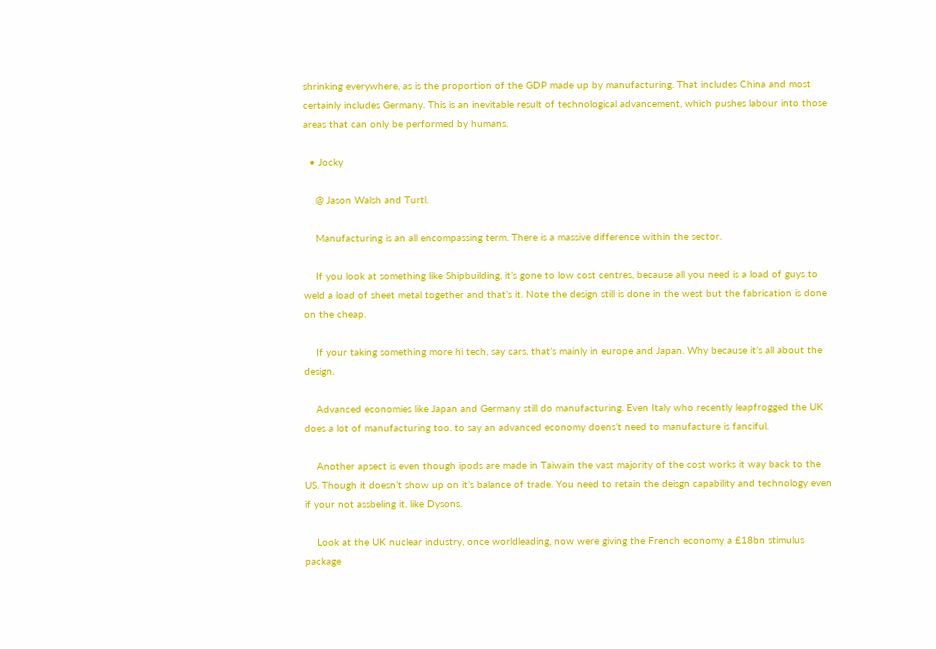shrinking everywhere, as is the proportion of the GDP made up by manufacturing. That includes China and most certainly includes Germany. This is an inevitable result of technological advancement, which pushes labour into those areas that can only be performed by humans.

  • Jocky

    @ Jason Walsh and Turtl.

    Manufacturing is an all encompassing term. There is a massive difference within the sector.

    If you look at something like Shipbuilding, it’s gone to low cost centres, because all you need is a load of guys to weld a load of sheet metal together and that’s it. Note the design still is done in the west but the fabrication is done on the cheap.

    If your taking something more hi tech, say cars, that’s mainly in europe and Japan. Why because it’s all about the design.

    Advanced economies like Japan and Germany still do manufacturing. Even Italy who recently leapfrogged the UK does a lot of manufacturing too. to say an advanced economy doens’t need to manufacture is fanciful.

    Another apsect is even though ipods are made in Taiwain the vast majority of the cost works it way back to the US. Though it doesn’t show up on it’s balance of trade. You need to retain the deisgn capability and technology even if your not assbeling it, like Dysons.

    Look at the UK nuclear industry, once worldleading, now were giving the French economy a £18bn stimulus package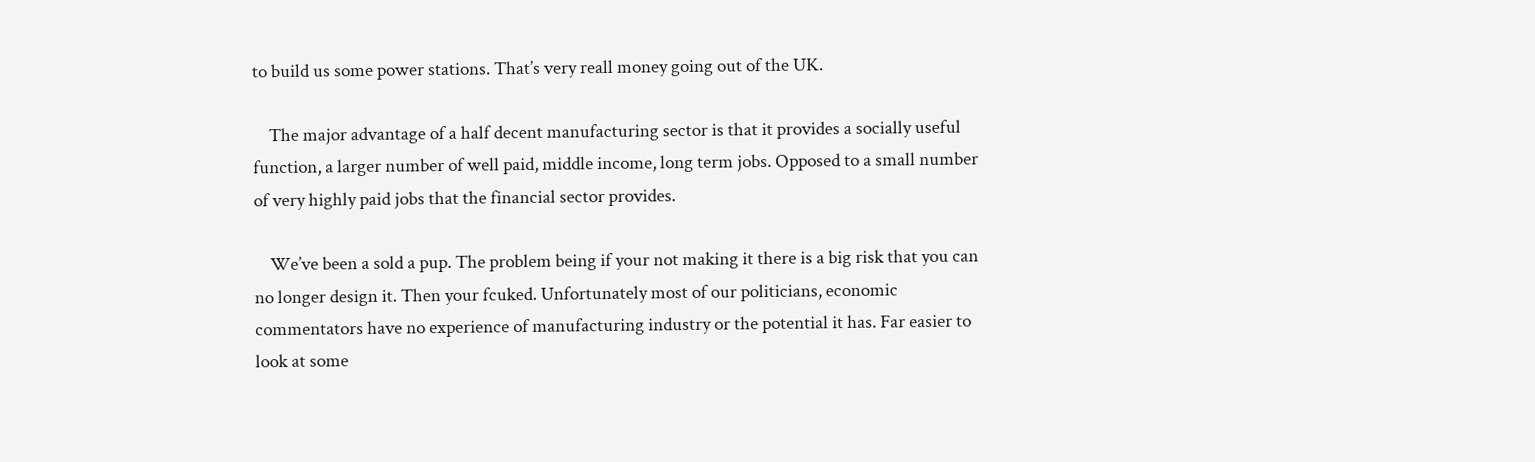to build us some power stations. That’s very reall money going out of the UK.

    The major advantage of a half decent manufacturing sector is that it provides a socially useful function, a larger number of well paid, middle income, long term jobs. Opposed to a small number of very highly paid jobs that the financial sector provides.

    We’ve been a sold a pup. The problem being if your not making it there is a big risk that you can no longer design it. Then your fcuked. Unfortunately most of our politicians, economic commentators have no experience of manufacturing industry or the potential it has. Far easier to look at some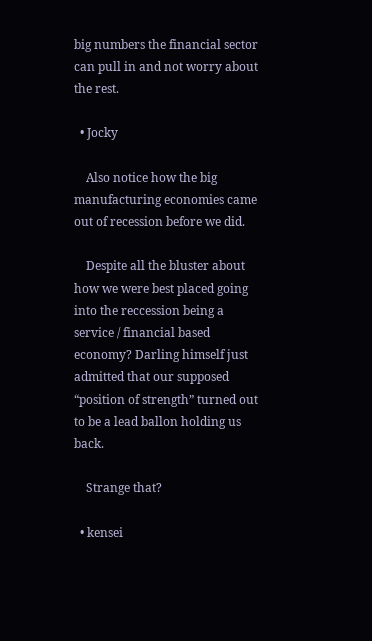big numbers the financial sector can pull in and not worry about the rest.

  • Jocky

    Also notice how the big manufacturing economies came out of recession before we did.

    Despite all the bluster about how we were best placed going into the reccession being a service / financial based economy? Darling himself just admitted that our supposed “position of strength” turned out to be a lead ballon holding us back.

    Strange that?

  • kensei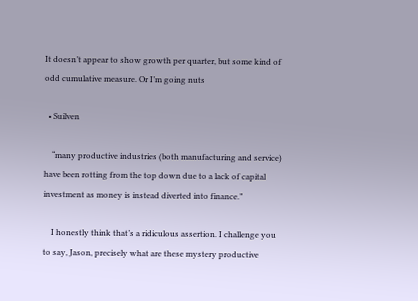It doesn’t appear to show growth per quarter, but some kind of odd cumulative measure. Or I’m going nuts

  • Suilven

    “many productive industries (both manufacturing and service) have been rotting from the top down due to a lack of capital investment as money is instead diverted into finance.”

    I honestly think that’s a ridiculous assertion. I challenge you to say, Jason, precisely what are these mystery productive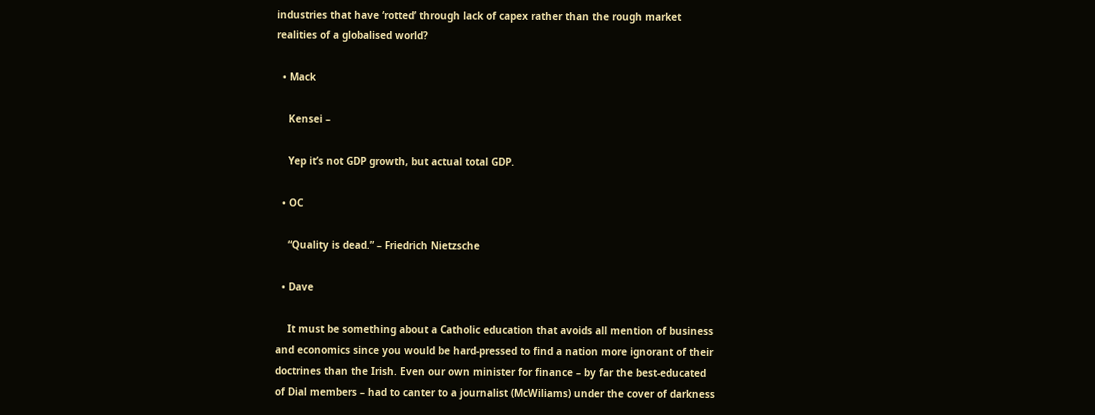industries that have ‘rotted’ through lack of capex rather than the rough market realities of a globalised world?

  • Mack

    Kensei –

    Yep it’s not GDP growth, but actual total GDP.

  • OC

    “Quality is dead.” – Friedrich Nietzsche

  • Dave

    It must be something about a Catholic education that avoids all mention of business and economics since you would be hard-pressed to find a nation more ignorant of their doctrines than the Irish. Even our own minister for finance – by far the best-educated of Dial members – had to canter to a journalist (McWiliams) under the cover of darkness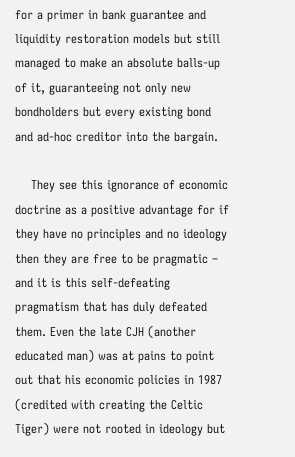for a primer in bank guarantee and liquidity restoration models but still managed to make an absolute balls-up of it, guaranteeing not only new bondholders but every existing bond and ad-hoc creditor into the bargain.

    They see this ignorance of economic doctrine as a positive advantage for if they have no principles and no ideology then they are free to be pragmatic – and it is this self-defeating pragmatism that has duly defeated them. Even the late CJH (another educated man) was at pains to point out that his economic policies in 1987 (credited with creating the Celtic Tiger) were not rooted in ideology but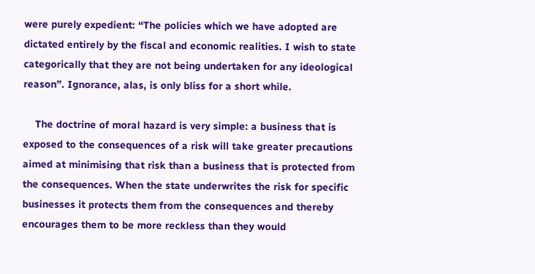were purely expedient: “The policies which we have adopted are dictated entirely by the fiscal and economic realities. I wish to state categorically that they are not being undertaken for any ideological reason”. Ignorance, alas, is only bliss for a short while.

    The doctrine of moral hazard is very simple: a business that is exposed to the consequences of a risk will take greater precautions aimed at minimising that risk than a business that is protected from the consequences. When the state underwrites the risk for specific businesses it protects them from the consequences and thereby encourages them to be more reckless than they would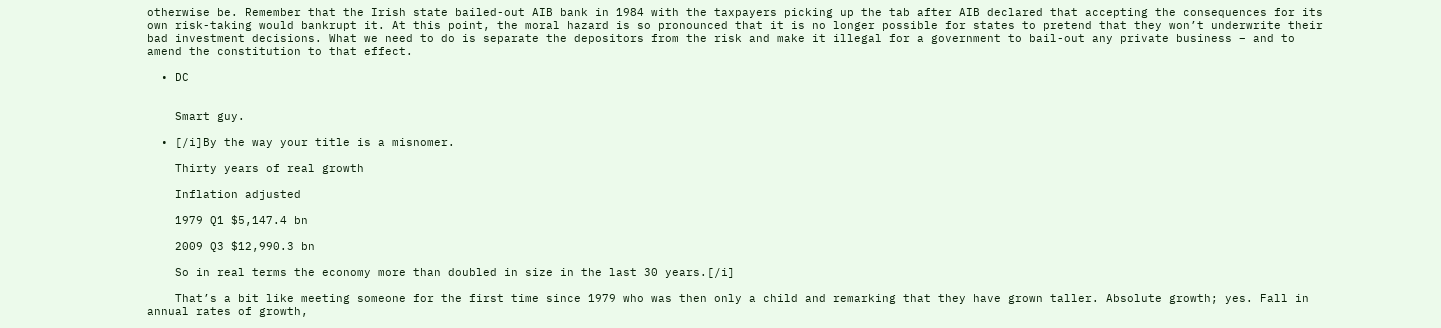otherwise be. Remember that the Irish state bailed-out AIB bank in 1984 with the taxpayers picking up the tab after AIB declared that accepting the consequences for its own risk-taking would bankrupt it. At this point, the moral hazard is so pronounced that it is no longer possible for states to pretend that they won’t underwrite their bad investment decisions. What we need to do is separate the depositors from the risk and make it illegal for a government to bail-out any private business – and to amend the constitution to that effect.

  • DC


    Smart guy.

  • [/i]By the way your title is a misnomer.

    Thirty years of real growth

    Inflation adjusted

    1979 Q1 $5,147.4 bn

    2009 Q3 $12,990.3 bn

    So in real terms the economy more than doubled in size in the last 30 years.[/i]

    That’s a bit like meeting someone for the first time since 1979 who was then only a child and remarking that they have grown taller. Absolute growth; yes. Fall in annual rates of growth,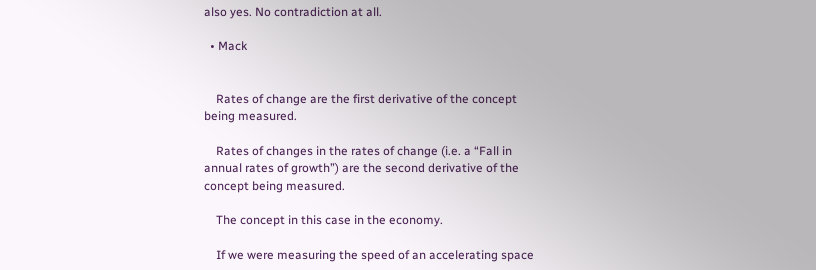also yes. No contradiction at all.

  • Mack


    Rates of change are the first derivative of the concept being measured.

    Rates of changes in the rates of change (i.e. a “Fall in annual rates of growth”) are the second derivative of the concept being measured.

    The concept in this case in the economy.

    If we were measuring the speed of an accelerating space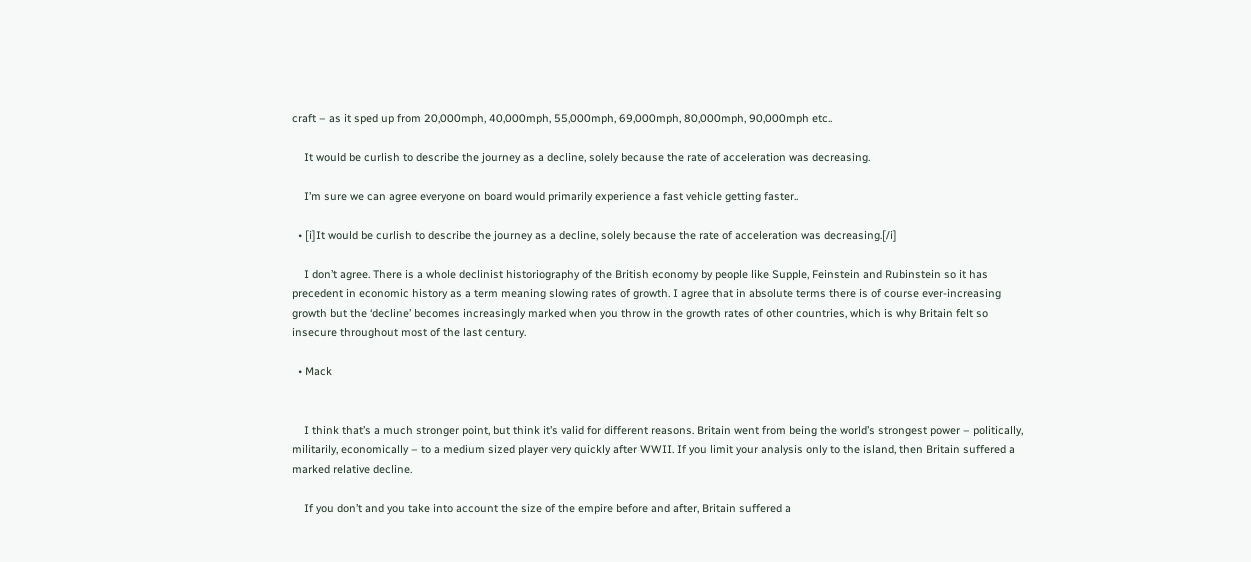craft – as it sped up from 20,000mph, 40,000mph, 55,000mph, 69,000mph, 80,000mph, 90,000mph etc..

    It would be curlish to describe the journey as a decline, solely because the rate of acceleration was decreasing.

    I’m sure we can agree everyone on board would primarily experience a fast vehicle getting faster..

  • [i]It would be curlish to describe the journey as a decline, solely because the rate of acceleration was decreasing.[/i]

    I don’t agree. There is a whole declinist historiography of the British economy by people like Supple, Feinstein and Rubinstein so it has precedent in economic history as a term meaning slowing rates of growth. I agree that in absolute terms there is of course ever-increasing growth but the ‘decline’ becomes increasingly marked when you throw in the growth rates of other countries, which is why Britain felt so insecure throughout most of the last century.

  • Mack


    I think that’s a much stronger point, but think it’s valid for different reasons. Britain went from being the world’s strongest power – politically, militarily, economically – to a medium sized player very quickly after WWII. If you limit your analysis only to the island, then Britain suffered a marked relative decline.

    If you don’t and you take into account the size of the empire before and after, Britain suffered a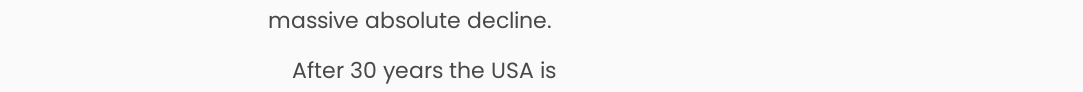massive absolute decline.

    After 30 years the USA is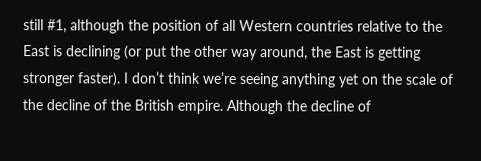still #1, although the position of all Western countries relative to the East is declining (or put the other way around, the East is getting stronger faster). I don’t think we’re seeing anything yet on the scale of the decline of the British empire. Although the decline of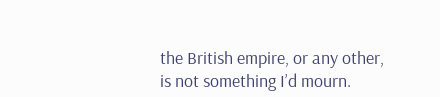the British empire, or any other, is not something I’d mourn.